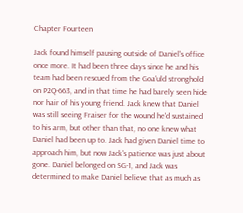Chapter Fourteen

Jack found himself pausing outside of Daniel's office once more. It had been three days since he and his team had been rescued from the Goa'uld stronghold on P2Q-663, and in that time he had barely seen hide nor hair of his young friend. Jack knew that Daniel was still seeing Fraiser for the wound he'd sustained to his arm, but other than that, no one knew what Daniel had been up to. Jack had given Daniel time to approach him, but now Jack's patience was just about gone. Daniel belonged on SG-1, and Jack was determined to make Daniel believe that as much as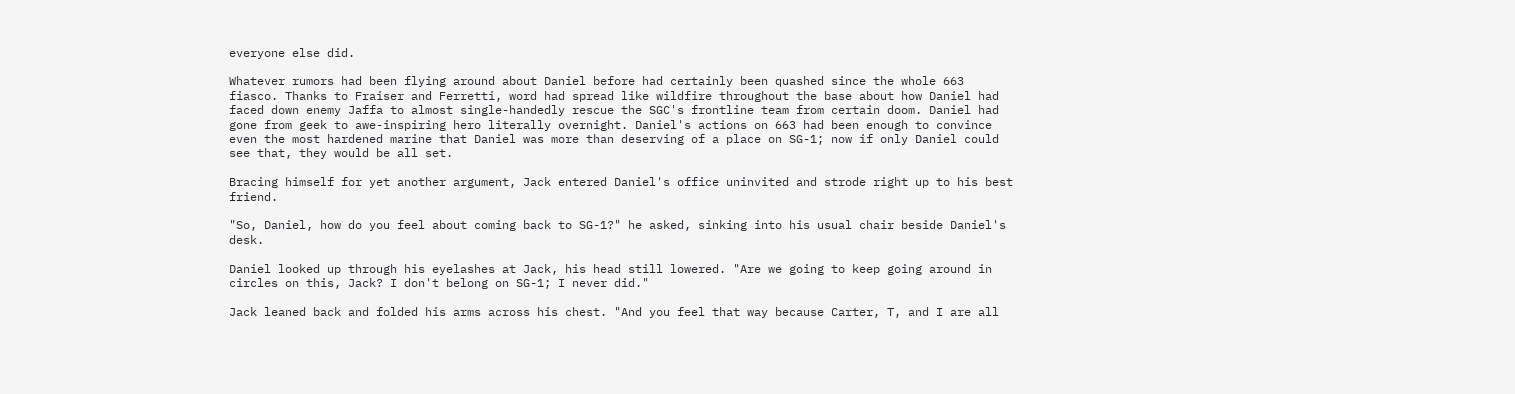everyone else did.

Whatever rumors had been flying around about Daniel before had certainly been quashed since the whole 663 fiasco. Thanks to Fraiser and Ferretti, word had spread like wildfire throughout the base about how Daniel had faced down enemy Jaffa to almost single-handedly rescue the SGC's frontline team from certain doom. Daniel had gone from geek to awe-inspiring hero literally overnight. Daniel's actions on 663 had been enough to convince even the most hardened marine that Daniel was more than deserving of a place on SG-1; now if only Daniel could see that, they would be all set.

Bracing himself for yet another argument, Jack entered Daniel's office uninvited and strode right up to his best friend.

"So, Daniel, how do you feel about coming back to SG-1?" he asked, sinking into his usual chair beside Daniel's desk.

Daniel looked up through his eyelashes at Jack, his head still lowered. "Are we going to keep going around in circles on this, Jack? I don't belong on SG-1; I never did."

Jack leaned back and folded his arms across his chest. "And you feel that way because Carter, T, and I are all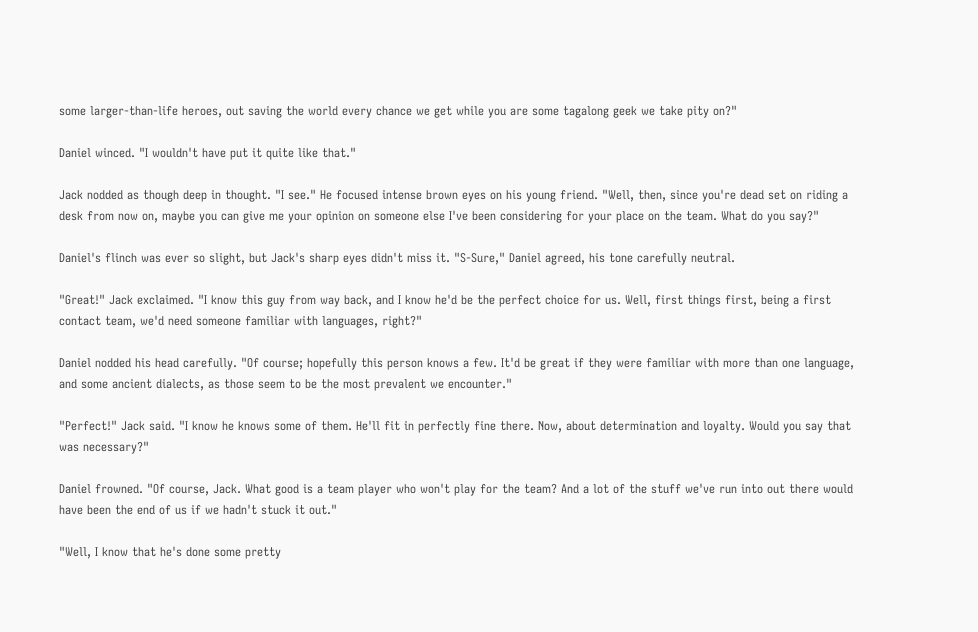some larger-than-life heroes, out saving the world every chance we get while you are some tagalong geek we take pity on?"

Daniel winced. "I wouldn't have put it quite like that."

Jack nodded as though deep in thought. "I see." He focused intense brown eyes on his young friend. "Well, then, since you're dead set on riding a desk from now on, maybe you can give me your opinion on someone else I've been considering for your place on the team. What do you say?"

Daniel's flinch was ever so slight, but Jack's sharp eyes didn't miss it. "S-Sure," Daniel agreed, his tone carefully neutral.

"Great!" Jack exclaimed. "I know this guy from way back, and I know he'd be the perfect choice for us. Well, first things first, being a first contact team, we'd need someone familiar with languages, right?"

Daniel nodded his head carefully. "Of course; hopefully this person knows a few. It'd be great if they were familiar with more than one language, and some ancient dialects, as those seem to be the most prevalent we encounter."

"Perfect!" Jack said. "I know he knows some of them. He'll fit in perfectly fine there. Now, about determination and loyalty. Would you say that was necessary?"

Daniel frowned. "Of course, Jack. What good is a team player who won't play for the team? And a lot of the stuff we've run into out there would have been the end of us if we hadn't stuck it out."

"Well, I know that he's done some pretty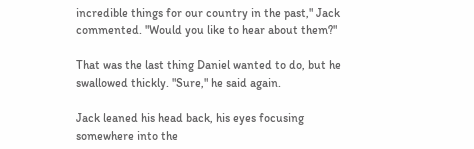incredible things for our country in the past," Jack commented. "Would you like to hear about them?"

That was the last thing Daniel wanted to do, but he swallowed thickly. "Sure," he said again.

Jack leaned his head back, his eyes focusing somewhere into the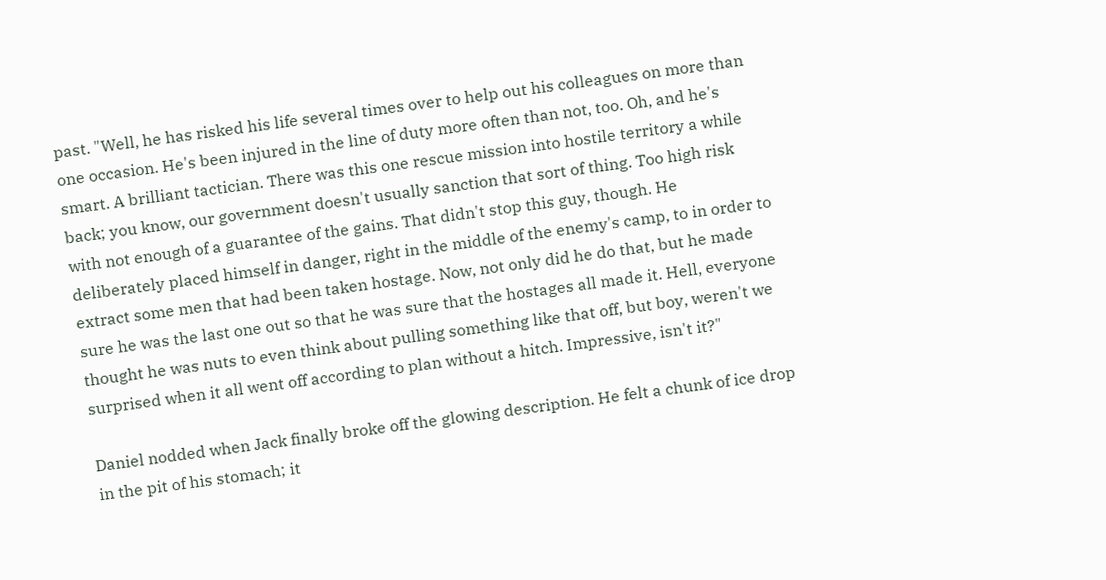past. "Well, he has risked his life several times over to help out his colleagues on more than one occasion. He's been injured in the line of duty more often than not, too. Oh, and he's smart. A brilliant tactician. There was this one rescue mission into hostile territory a while back; you know, our government doesn't usually sanction that sort of thing. Too high risk with not enough of a guarantee of the gains. That didn't stop this guy, though. He deliberately placed himself in danger, right in the middle of the enemy's camp, to in order to extract some men that had been taken hostage. Now, not only did he do that, but he made sure he was the last one out so that he was sure that the hostages all made it. Hell, everyone thought he was nuts to even think about pulling something like that off, but boy, weren't we surprised when it all went off according to plan without a hitch. Impressive, isn't it?"

Daniel nodded when Jack finally broke off the glowing description. He felt a chunk of ice drop in the pit of his stomach; it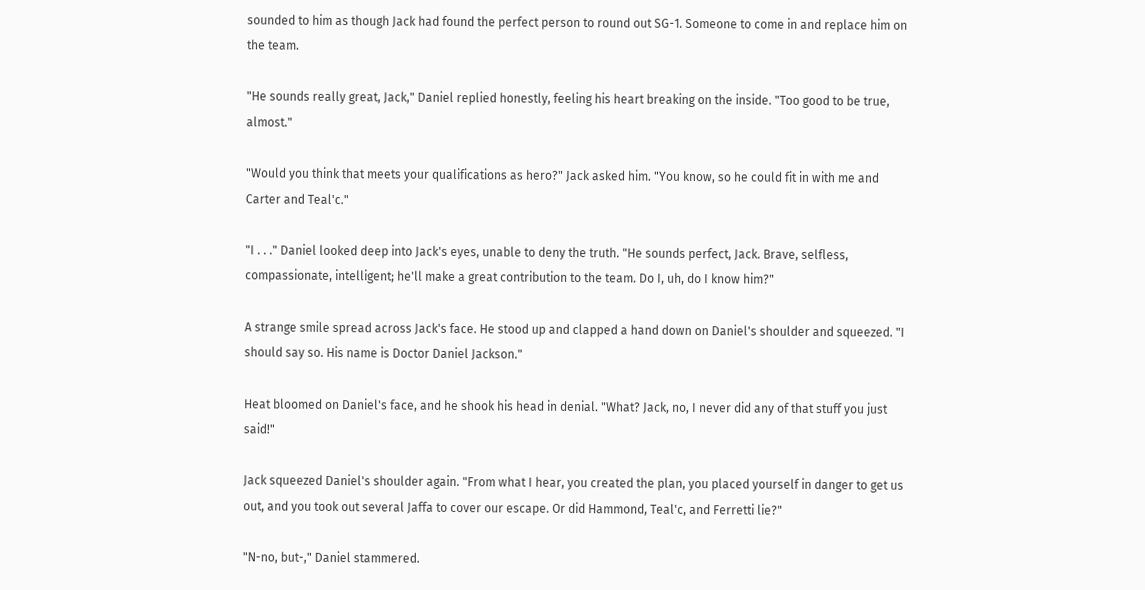sounded to him as though Jack had found the perfect person to round out SG-1. Someone to come in and replace him on the team.

"He sounds really great, Jack," Daniel replied honestly, feeling his heart breaking on the inside. "Too good to be true, almost."

"Would you think that meets your qualifications as hero?" Jack asked him. "You know, so he could fit in with me and Carter and Teal'c."

"I . . ." Daniel looked deep into Jack's eyes, unable to deny the truth. "He sounds perfect, Jack. Brave, selfless, compassionate, intelligent; he'll make a great contribution to the team. Do I, uh, do I know him?"

A strange smile spread across Jack's face. He stood up and clapped a hand down on Daniel's shoulder and squeezed. "I should say so. His name is Doctor Daniel Jackson."

Heat bloomed on Daniel's face, and he shook his head in denial. "What? Jack, no, I never did any of that stuff you just said!"

Jack squeezed Daniel's shoulder again. "From what I hear, you created the plan, you placed yourself in danger to get us out, and you took out several Jaffa to cover our escape. Or did Hammond, Teal'c, and Ferretti lie?"

"N-no, but-," Daniel stammered.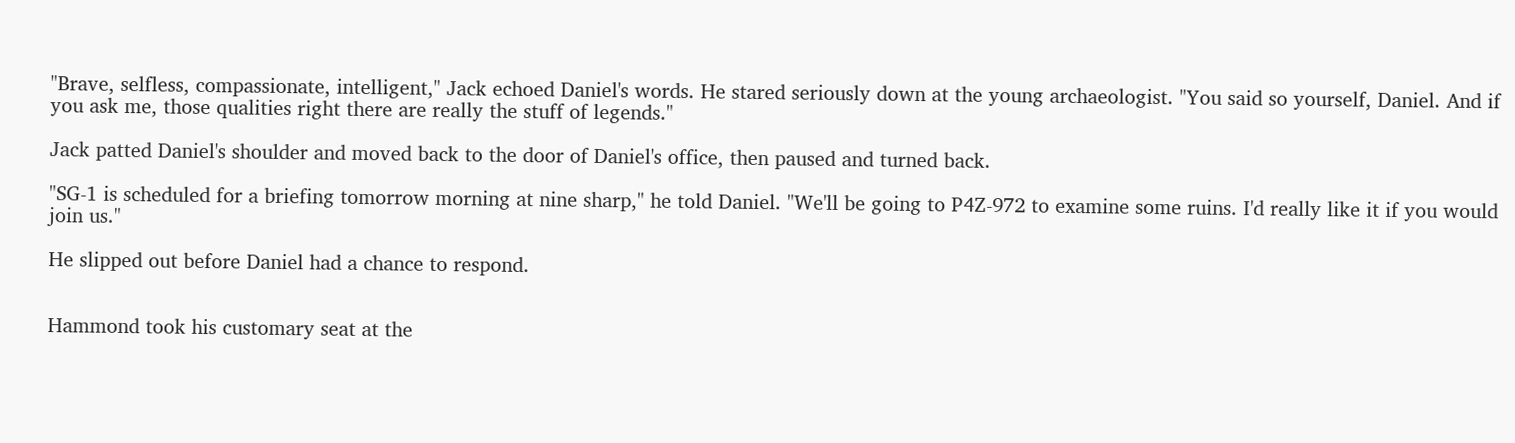"Brave, selfless, compassionate, intelligent," Jack echoed Daniel's words. He stared seriously down at the young archaeologist. "You said so yourself, Daniel. And if you ask me, those qualities right there are really the stuff of legends."

Jack patted Daniel's shoulder and moved back to the door of Daniel's office, then paused and turned back.

"SG-1 is scheduled for a briefing tomorrow morning at nine sharp," he told Daniel. "We'll be going to P4Z-972 to examine some ruins. I'd really like it if you would join us."

He slipped out before Daniel had a chance to respond.


Hammond took his customary seat at the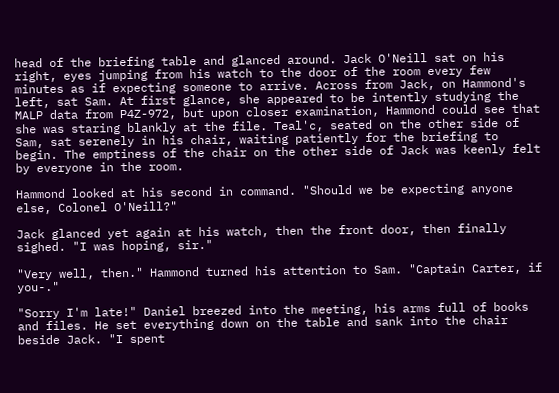head of the briefing table and glanced around. Jack O'Neill sat on his right, eyes jumping from his watch to the door of the room every few minutes as if expecting someone to arrive. Across from Jack, on Hammond's left, sat Sam. At first glance, she appeared to be intently studying the MALP data from P4Z-972, but upon closer examination, Hammond could see that she was staring blankly at the file. Teal'c, seated on the other side of Sam, sat serenely in his chair, waiting patiently for the briefing to begin. The emptiness of the chair on the other side of Jack was keenly felt by everyone in the room.

Hammond looked at his second in command. "Should we be expecting anyone else, Colonel O'Neill?"

Jack glanced yet again at his watch, then the front door, then finally sighed. "I was hoping, sir."

"Very well, then." Hammond turned his attention to Sam. "Captain Carter, if you-."

"Sorry I'm late!" Daniel breezed into the meeting, his arms full of books and files. He set everything down on the table and sank into the chair beside Jack. "I spent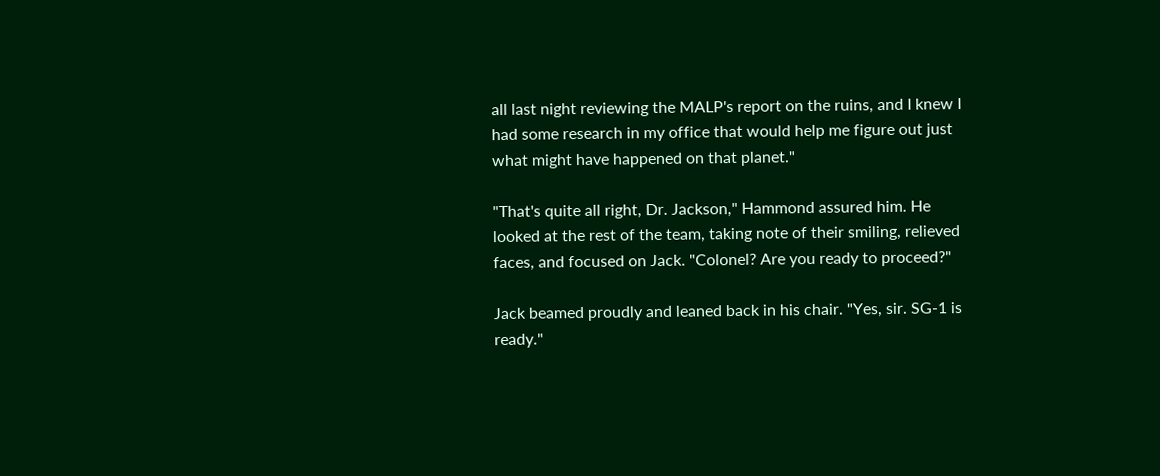all last night reviewing the MALP's report on the ruins, and I knew I had some research in my office that would help me figure out just what might have happened on that planet."

"That's quite all right, Dr. Jackson," Hammond assured him. He looked at the rest of the team, taking note of their smiling, relieved faces, and focused on Jack. "Colonel? Are you ready to proceed?"

Jack beamed proudly and leaned back in his chair. "Yes, sir. SG-1 is ready."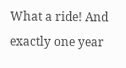What a ride! And exactly one year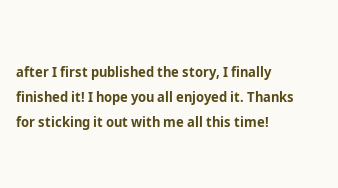after I first published the story, I finally finished it! I hope you all enjoyed it. Thanks for sticking it out with me all this time!